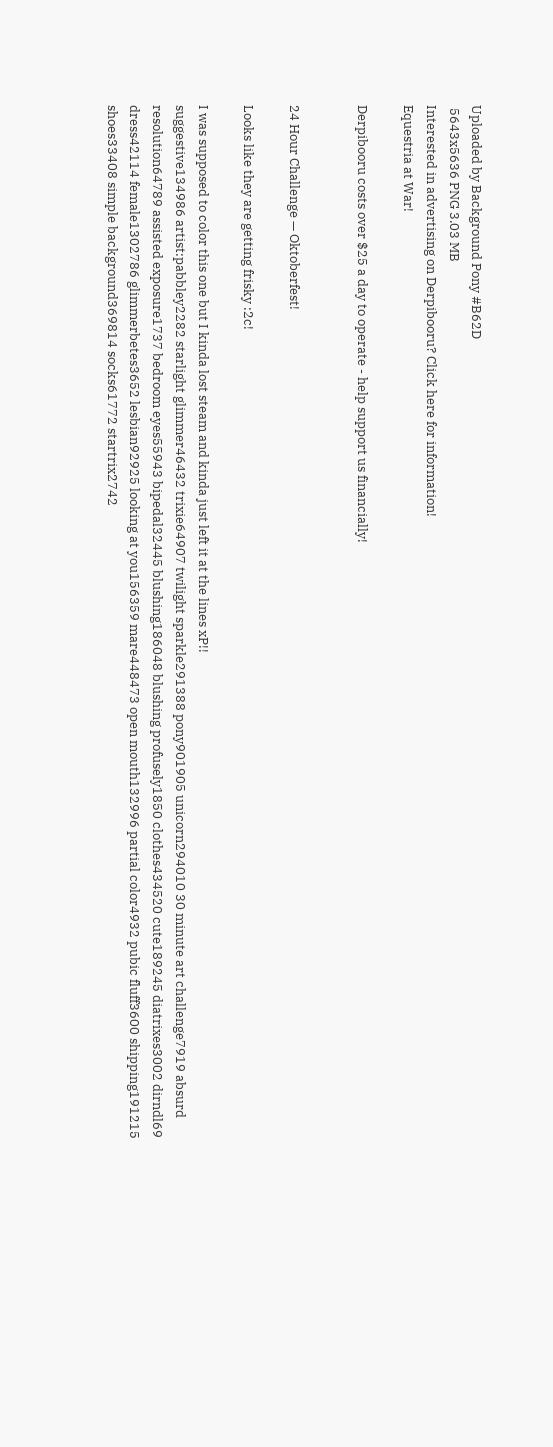Uploaded by Background Pony #B62D
 5643x5636 PNG 3.03 MB
Interested in advertising on Derpibooru? Click here for information!
Equestria at War!

Derpibooru costs over $25 a day to operate - help support us financially!


24 Hour Challenge — Oktoberfest!

Looks like they are getting frisky :2c!

I was supposed to color this one but I kinda lost steam and kinda just left it at the lines xP!!
suggestive134986 artist:pabbley2282 starlight glimmer46432 trixie64907 twilight sparkle291388 pony901905 unicorn294010 30 minute art challenge7919 absurd resolution64789 assisted exposure1737 bedroom eyes55943 bipedal32445 blushing186048 blushing profusely1850 clothes434520 cute189245 diatrixes3002 dirndl69 dress42114 female1302786 glimmerbetes3652 lesbian92925 looking at you156359 mare448473 open mouth132996 partial color4932 pubic fluff3600 shipping191215 shoes33408 simple background369814 socks61772 startrix2742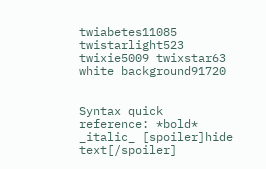twiabetes11085 twistarlight523 twixie5009 twixstar63 white background91720


Syntax quick reference: *bold* _italic_ [spoiler]hide text[/spoiler]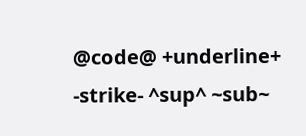@code@ +underline+ -strike- ^sup^ ~sub~